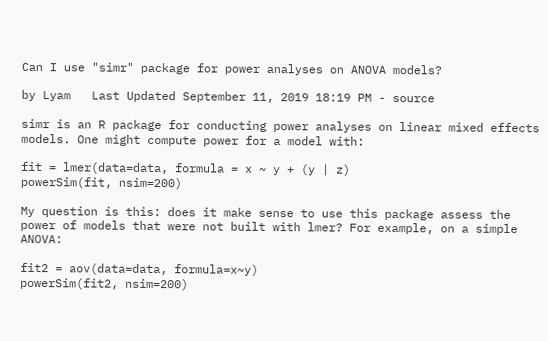Can I use "simr" package for power analyses on ANOVA models?

by Lyam   Last Updated September 11, 2019 18:19 PM - source

simr is an R package for conducting power analyses on linear mixed effects models. One might compute power for a model with:

fit = lmer(data=data, formula = x ~ y + (y | z)
powerSim(fit, nsim=200)

My question is this: does it make sense to use this package assess the power of models that were not built with lmer? For example, on a simple ANOVA:

fit2 = aov(data=data, formula=x~y)
powerSim(fit2, nsim=200)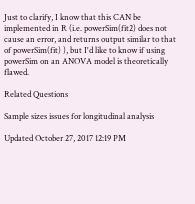Just to clarify, I know that this CAN be implemented in R (i.e. powerSim(fit2) does not cause an error, and returns output similar to that of powerSim(fit) ), but I'd like to know if using powerSim on an ANOVA model is theoretically flawed.

Related Questions

Sample sizes issues for longitudinal analysis

Updated October 27, 2017 12:19 PM